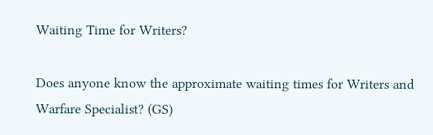Waiting Time for Writers?

Does anyone know the approximate waiting times for Writers and Warfare Specialist? (GS)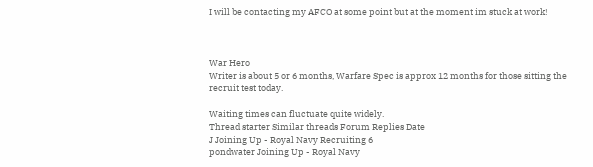I will be contacting my AFCO at some point but at the moment im stuck at work!



War Hero
Writer is about 5 or 6 months, Warfare Spec is approx 12 months for those sitting the recruit test today.

Waiting times can fluctuate quite widely.
Thread starter Similar threads Forum Replies Date
J Joining Up - Royal Navy Recruiting 6
pondwater Joining Up - Royal Navy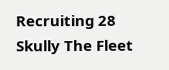Recruiting 28
Skully The Fleet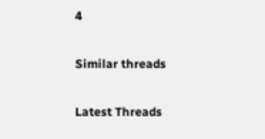4

Similar threads

Latest Threads